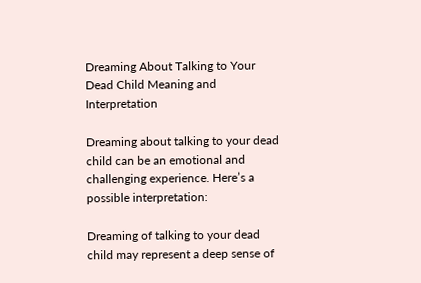Dreaming About Talking to Your Dead Child Meaning and Interpretation

Dreaming about talking to your dead child can be an emotional and challenging experience. Here’s a possible interpretation:

Dreaming of talking to your dead child may represent a deep sense of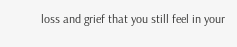loss and grief that you still feel in your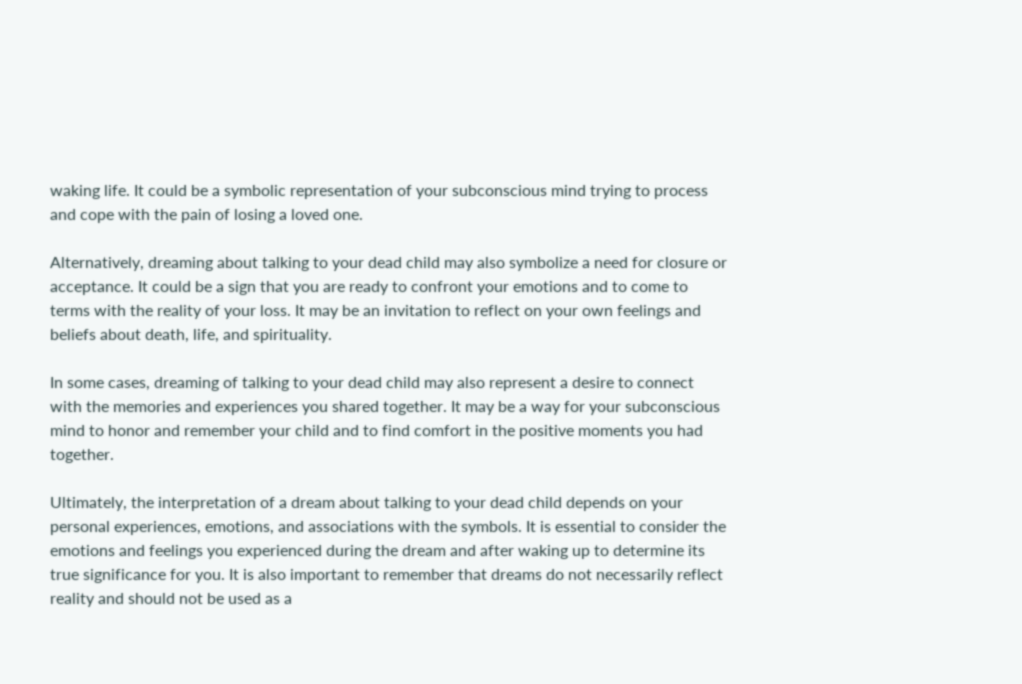waking life. It could be a symbolic representation of your subconscious mind trying to process and cope with the pain of losing a loved one.

Alternatively, dreaming about talking to your dead child may also symbolize a need for closure or acceptance. It could be a sign that you are ready to confront your emotions and to come to terms with the reality of your loss. It may be an invitation to reflect on your own feelings and beliefs about death, life, and spirituality.

In some cases, dreaming of talking to your dead child may also represent a desire to connect with the memories and experiences you shared together. It may be a way for your subconscious mind to honor and remember your child and to find comfort in the positive moments you had together.

Ultimately, the interpretation of a dream about talking to your dead child depends on your personal experiences, emotions, and associations with the symbols. It is essential to consider the emotions and feelings you experienced during the dream and after waking up to determine its true significance for you. It is also important to remember that dreams do not necessarily reflect reality and should not be used as a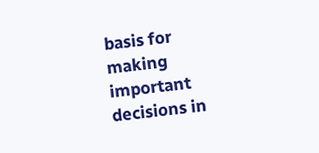basis for making important decisions in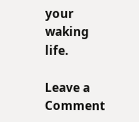your waking life.

Leave a Comment